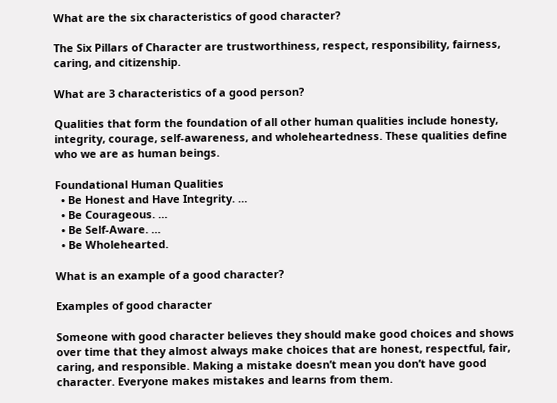What are the six characteristics of good character?

The Six Pillars of Character are trustworthiness, respect, responsibility, fairness, caring, and citizenship.

What are 3 characteristics of a good person?

Qualities that form the foundation of all other human qualities include honesty, integrity, courage, self-awareness, and wholeheartedness. These qualities define who we are as human beings.

Foundational Human Qualities
  • Be Honest and Have Integrity. …
  • Be Courageous. …
  • Be Self-Aware. …
  • Be Wholehearted.

What is an example of a good character?

Examples of good character

Someone with good character believes they should make good choices and shows over time that they almost always make choices that are honest, respectful, fair, caring, and responsible. Making a mistake doesn’t mean you don’t have good character. Everyone makes mistakes and learns from them.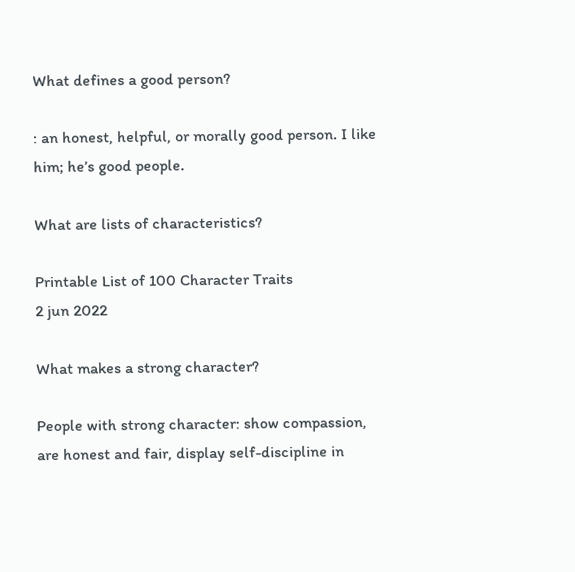What defines a good person?

: an honest, helpful, or morally good person. I like him; he’s good people.

What are lists of characteristics?

Printable List of 100 Character Traits
2 jun 2022

What makes a strong character?

People with strong character: show compassion, are honest and fair, display self-discipline in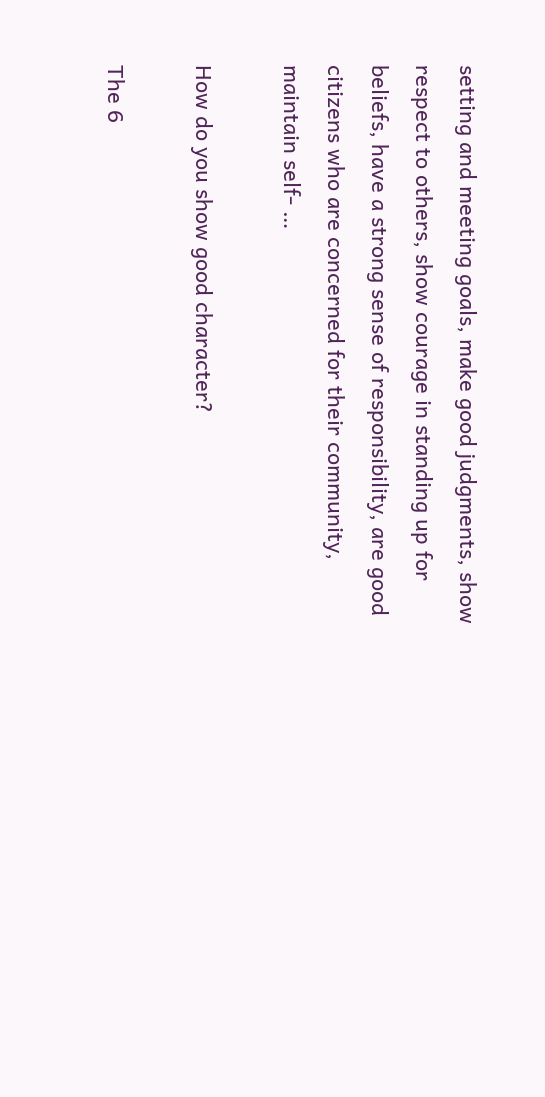setting and meeting goals, make good judgments, show respect to others, show courage in standing up for beliefs, have a strong sense of responsibility, are good citizens who are concerned for their community, maintain self- …

How do you show good character?

The 6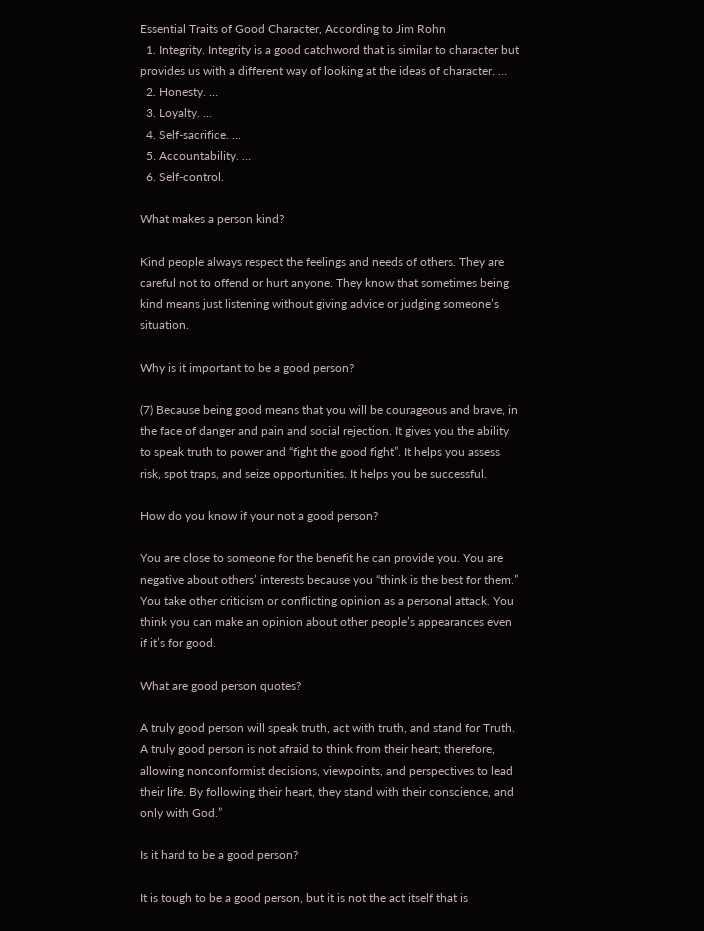Essential Traits of Good Character, According to Jim Rohn
  1. Integrity. Integrity is a good catchword that is similar to character but provides us with a different way of looking at the ideas of character. …
  2. Honesty. …
  3. Loyalty. …
  4. Self-sacrifice. …
  5. Accountability. …
  6. Self-control.

What makes a person kind?

Kind people always respect the feelings and needs of others. They are careful not to offend or hurt anyone. They know that sometimes being kind means just listening without giving advice or judging someone’s situation.

Why is it important to be a good person?

(7) Because being good means that you will be courageous and brave, in the face of danger and pain and social rejection. It gives you the ability to speak truth to power and “fight the good fight”. It helps you assess risk, spot traps, and seize opportunities. It helps you be successful.

How do you know if your not a good person?

You are close to someone for the benefit he can provide you. You are negative about others’ interests because you “think is the best for them.” You take other criticism or conflicting opinion as a personal attack. You think you can make an opinion about other people’s appearances even if it’s for good.

What are good person quotes?

A truly good person will speak truth, act with truth, and stand for Truth. A truly good person is not afraid to think from their heart; therefore, allowing nonconformist decisions, viewpoints, and perspectives to lead their life. By following their heart, they stand with their conscience, and only with God.”

Is it hard to be a good person?

It is tough to be a good person, but it is not the act itself that is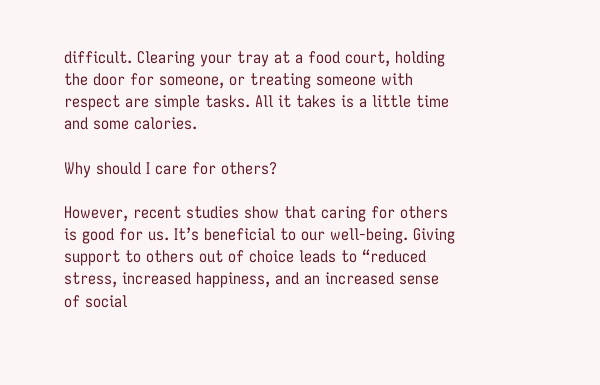difficult. Clearing your tray at a food court, holding the door for someone, or treating someone with respect are simple tasks. All it takes is a little time and some calories.

Why should I care for others?

However, recent studies show that caring for others is good for us. It’s beneficial to our well-being. Giving support to others out of choice leads to “reduced stress, increased happiness, and an increased sense of social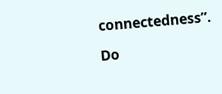connectedness”.

Do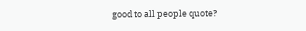good to all people quote?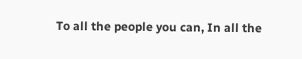To all the people you can, In all the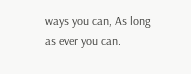ways you can, As long as ever you can.